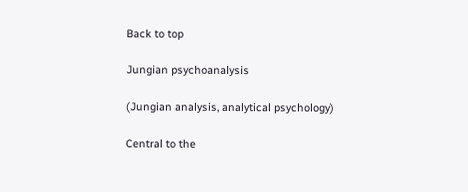Back to top

Jungian psychoanalysis

(Jungian analysis, analytical psychology)

Central to the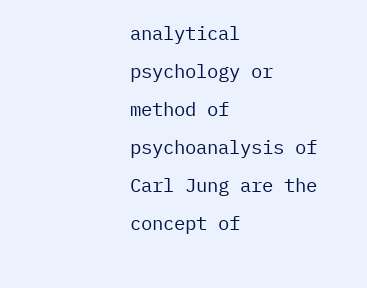analytical psychology or method of psychoanalysis of Carl Jung are the concept of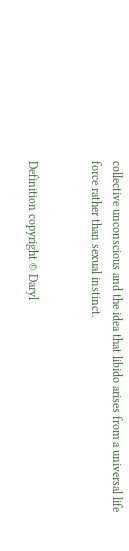collective unconscious and the idea that libido arises from a universal life force rather than sexual instinct.


Definition copyright © Daryl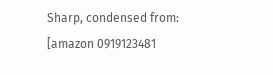Sharp, condensed from: [amazon 0919123481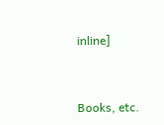inline]


Books, etc.